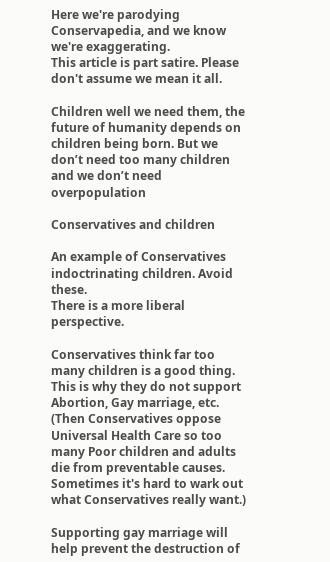Here we're parodying Conservapedia, and we know we're exaggerating.
This article is part satire. Please don't assume we mean it all.

Children well we need them, the future of humanity depends on children being born. But we don’t need too many children and we don’t need overpopulation

Conservatives and children

An example of Conservatives indoctrinating children. Avoid these.
There is a more liberal perspective.

Conservatives think far too many children is a good thing. This is why they do not support Abortion, Gay marriage, etc. (Then Conservatives oppose Universal Health Care so too many Poor children and adults die from preventable causes. Sometimes it's hard to wark out what Conservatives really want.)

Supporting gay marriage will help prevent the destruction of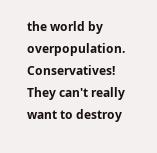the world by overpopulation. Conservatives! They can't really want to destroy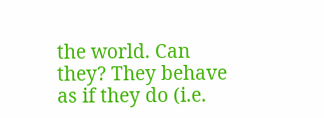the world. Can they? They behave as if they do (i.e.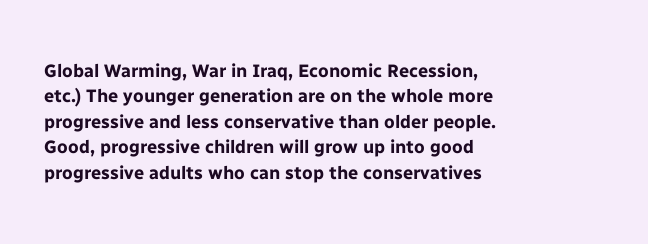Global Warming, War in Iraq, Economic Recession, etc.) The younger generation are on the whole more progressive and less conservative than older people. Good, progressive children will grow up into good progressive adults who can stop the conservatives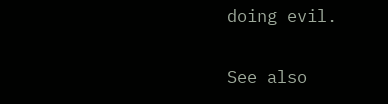doing evil.

See also